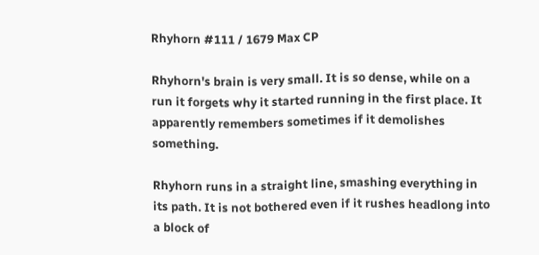Rhyhorn #111 / 1679 Max CP

Rhyhorn's brain is very small. It is so dense, while on a run it forgets why it started running in the first place. It apparently remembers sometimes if it demolishes something.

Rhyhorn runs in a straight line, smashing everything in its path. It is not bothered even if it rushes headlong into a block of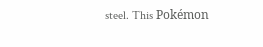steel. This Pokémon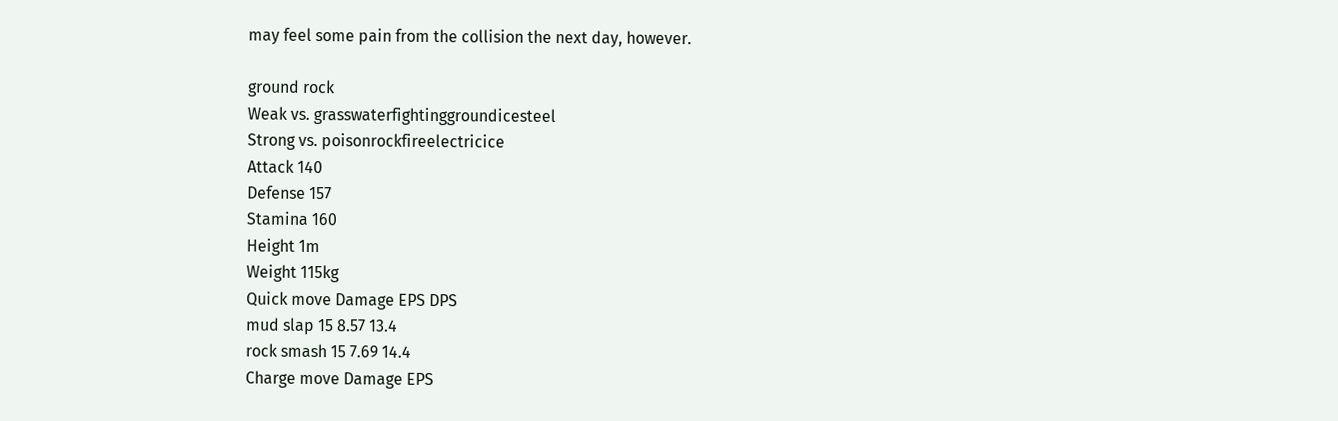may feel some pain from the collision the next day, however.

ground rock
Weak vs. grasswaterfightinggroundicesteel
Strong vs. poisonrockfireelectricice
Attack 140
Defense 157
Stamina 160
Height 1m
Weight 115kg
Quick move Damage EPS DPS
mud slap 15 8.57 13.4
rock smash 15 7.69 14.4
Charge move Damage EPS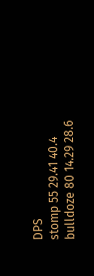DPS
stomp 55 29.41 40.4
bulldoze 80 14.29 28.6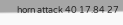horn attack 40 17.84 27